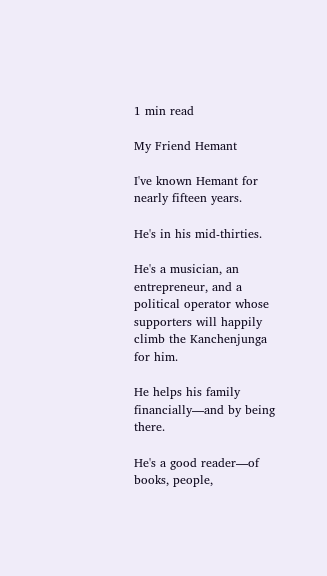1 min read

My Friend Hemant

I've known Hemant for nearly fifteen years.

He's in his mid-thirties.

He's a musician, an entrepreneur, and a political operator whose supporters will happily climb the Kanchenjunga for him.

He helps his family financially—and by being there.

He's a good reader—of books, people,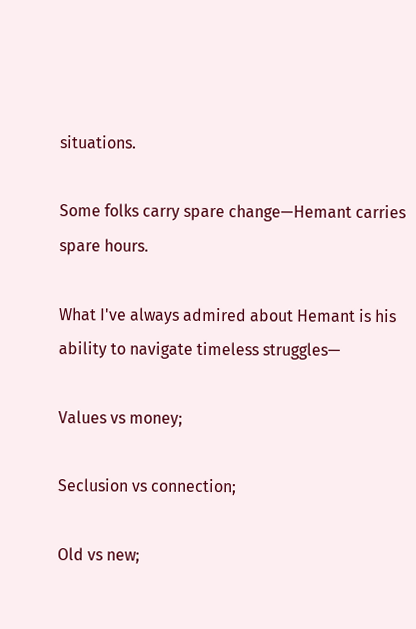situations.

Some folks carry spare change—Hemant carries spare hours.

What I've always admired about Hemant is his ability to navigate timeless struggles—

Values vs money;

Seclusion vs connection;

Old vs new;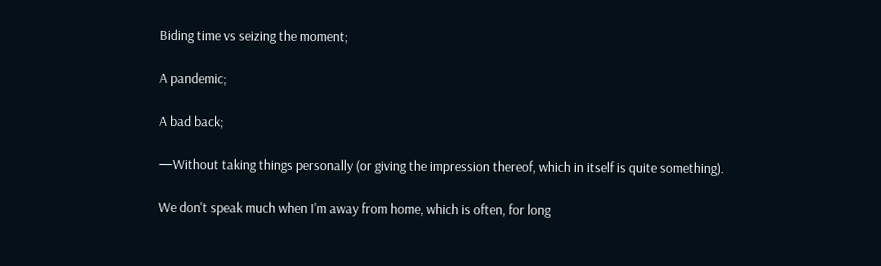Biding time vs seizing the moment;

A pandemic;

A bad back;

—Without taking things personally (or giving the impression thereof, which in itself is quite something).

We don't speak much when I'm away from home, which is often, for long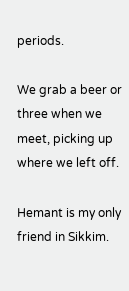periods.

We grab a beer or three when we meet, picking up where we left off.

Hemant is my only friend in Sikkim.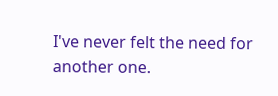I've never felt the need for another one.